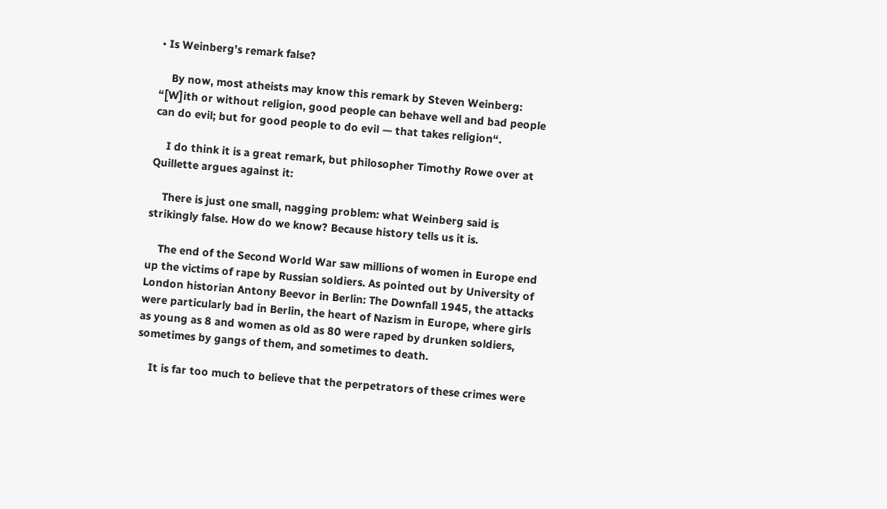• Is Weinberg’s remark false?

    By now, most atheists may know this remark by Steven Weinberg: “[W]ith or without religion, good people can behave well and bad people can do evil; but for good people to do evil — that takes religion“.

    I do think it is a great remark, but philosopher Timothy Rowe over at Quillette argues against it:

    There is just one small, nagging problem: what Weinberg said is strikingly false. How do we know? Because history tells us it is.

    The end of the Second World War saw millions of women in Europe end up the victims of rape by Russian soldiers. As pointed out by University of London historian Antony Beevor in Berlin: The Downfall 1945, the attacks were particularly bad in Berlin, the heart of Nazism in Europe, where girls as young as 8 and women as old as 80 were raped by drunken soldiers, sometimes by gangs of them, and sometimes to death.

    It is far too much to believe that the perpetrators of these crimes were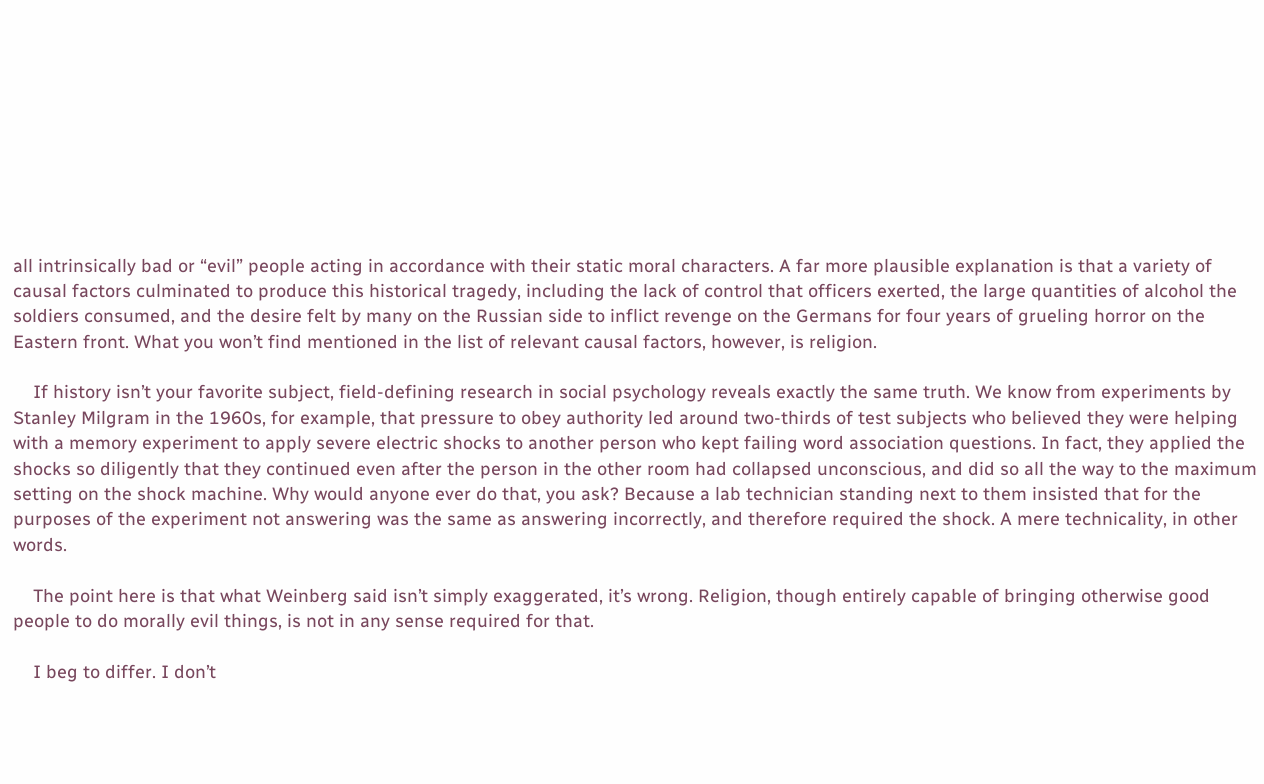all intrinsically bad or “evil” people acting in accordance with their static moral characters. A far more plausible explanation is that a variety of causal factors culminated to produce this historical tragedy, including the lack of control that officers exerted, the large quantities of alcohol the soldiers consumed, and the desire felt by many on the Russian side to inflict revenge on the Germans for four years of grueling horror on the Eastern front. What you won’t find mentioned in the list of relevant causal factors, however, is religion.

    If history isn’t your favorite subject, field-defining research in social psychology reveals exactly the same truth. We know from experiments by Stanley Milgram in the 1960s, for example, that pressure to obey authority led around two-thirds of test subjects who believed they were helping with a memory experiment to apply severe electric shocks to another person who kept failing word association questions. In fact, they applied the shocks so diligently that they continued even after the person in the other room had collapsed unconscious, and did so all the way to the maximum setting on the shock machine. Why would anyone ever do that, you ask? Because a lab technician standing next to them insisted that for the purposes of the experiment not answering was the same as answering incorrectly, and therefore required the shock. A mere technicality, in other words.

    The point here is that what Weinberg said isn’t simply exaggerated, it’s wrong. Religion, though entirely capable of bringing otherwise good people to do morally evil things, is not in any sense required for that.

    I beg to differ. I don’t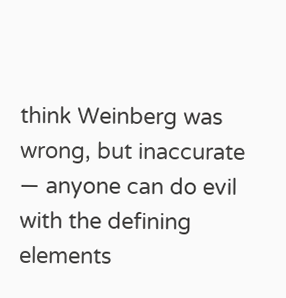think Weinberg was wrong, but inaccurate — anyone can do evil with the defining elements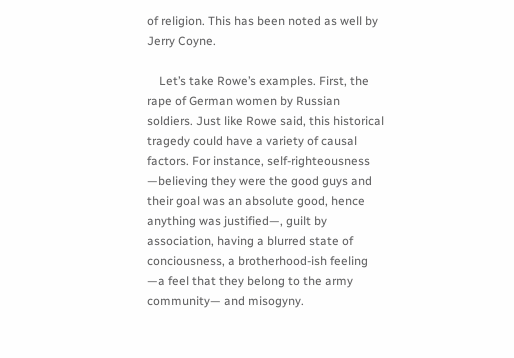of religion. This has been noted as well by Jerry Coyne.

    Let’s take Rowe’s examples. First, the rape of German women by Russian soldiers. Just like Rowe said, this historical tragedy could have a variety of causal factors. For instance, self-righteousness —believing they were the good guys and their goal was an absolute good, hence anything was justified—, guilt by association, having a blurred state of conciousness, a brotherhood-ish feeling —a feel that they belong to the army community— and misogyny.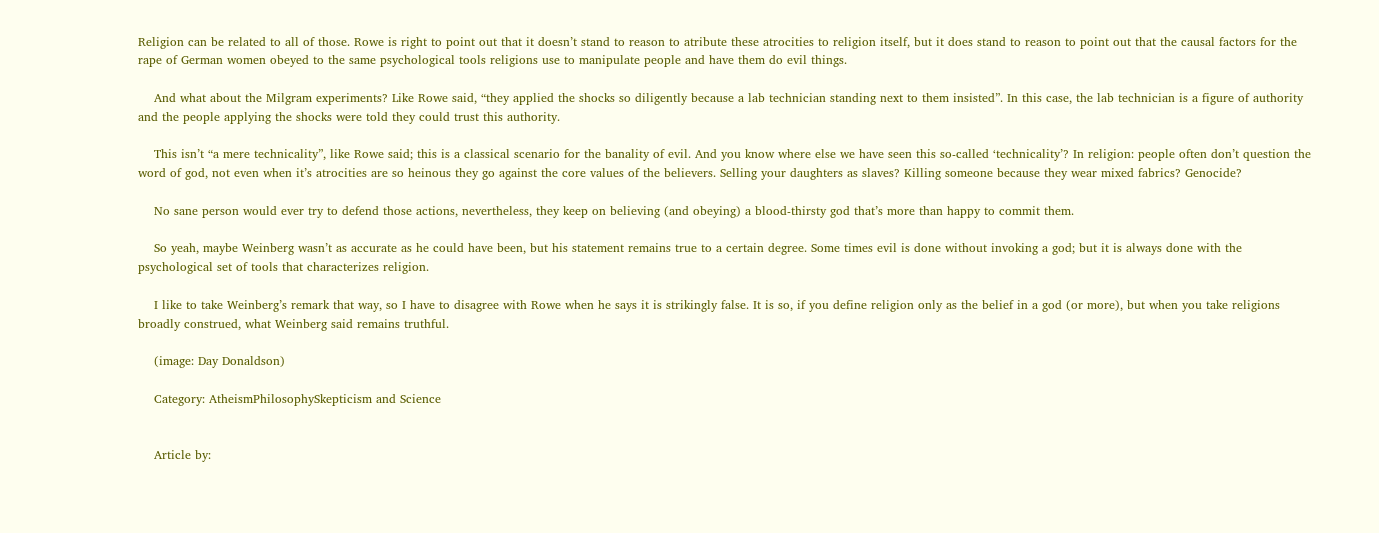Religion can be related to all of those. Rowe is right to point out that it doesn’t stand to reason to atribute these atrocities to religion itself, but it does stand to reason to point out that the causal factors for the rape of German women obeyed to the same psychological tools religions use to manipulate people and have them do evil things.

    And what about the Milgram experiments? Like Rowe said, “they applied the shocks so diligently because a lab technician standing next to them insisted”. In this case, the lab technician is a figure of authority and the people applying the shocks were told they could trust this authority.

    This isn’t “a mere technicality”, like Rowe said; this is a classical scenario for the banality of evil. And you know where else we have seen this so-called ‘technicality’? In religion: people often don’t question the word of god, not even when it’s atrocities are so heinous they go against the core values of the believers. Selling your daughters as slaves? Killing someone because they wear mixed fabrics? Genocide?

    No sane person would ever try to defend those actions, nevertheless, they keep on believing (and obeying) a blood-thirsty god that’s more than happy to commit them.

    So yeah, maybe Weinberg wasn’t as accurate as he could have been, but his statement remains true to a certain degree. Some times evil is done without invoking a god; but it is always done with the psychological set of tools that characterizes religion.

    I like to take Weinberg’s remark that way, so I have to disagree with Rowe when he says it is strikingly false. It is so, if you define religion only as the belief in a god (or more), but when you take religions broadly construed, what Weinberg said remains truthful.

    (image: Day Donaldson)

    Category: AtheismPhilosophySkepticism and Science


    Article by: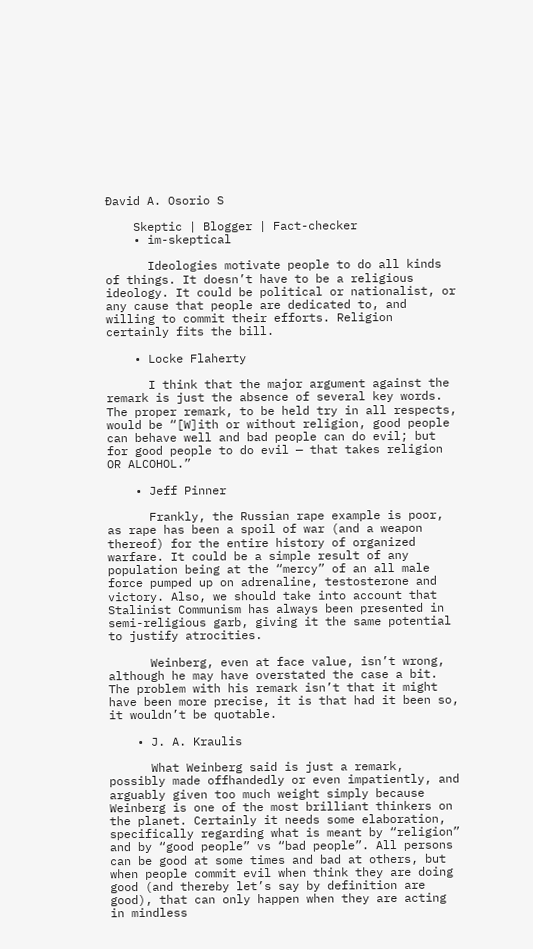Ðavid A. Osorio S

    Skeptic | Blogger | Fact-checker
    • im-skeptical

      Ideologies motivate people to do all kinds of things. It doesn’t have to be a religious ideology. It could be political or nationalist, or any cause that people are dedicated to, and willing to commit their efforts. Religion certainly fits the bill.

    • Locke Flaherty

      I think that the major argument against the remark is just the absence of several key words. The proper remark, to be held try in all respects, would be “[W]ith or without religion, good people can behave well and bad people can do evil; but for good people to do evil — that takes religion OR ALCOHOL.”

    • Jeff Pinner

      Frankly, the Russian rape example is poor, as rape has been a spoil of war (and a weapon thereof) for the entire history of organized warfare. It could be a simple result of any population being at the “mercy” of an all male force pumped up on adrenaline, testosterone and victory. Also, we should take into account that Stalinist Communism has always been presented in semi-religious garb, giving it the same potential to justify atrocities.

      Weinberg, even at face value, isn’t wrong, although he may have overstated the case a bit. The problem with his remark isn’t that it might have been more precise, it is that had it been so, it wouldn’t be quotable.

    • J. A. Kraulis

      What Weinberg said is just a remark, possibly made offhandedly or even impatiently, and arguably given too much weight simply because Weinberg is one of the most brilliant thinkers on the planet. Certainly it needs some elaboration, specifically regarding what is meant by “religion” and by “good people” vs “bad people”. All persons can be good at some times and bad at others, but when people commit evil when think they are doing good (and thereby let’s say by definition are good), that can only happen when they are acting in mindless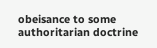obeisance to some authoritarian doctrine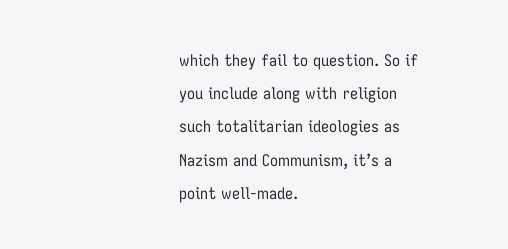which they fail to question. So if you include along with religion such totalitarian ideologies as Nazism and Communism, it’s a point well-made.